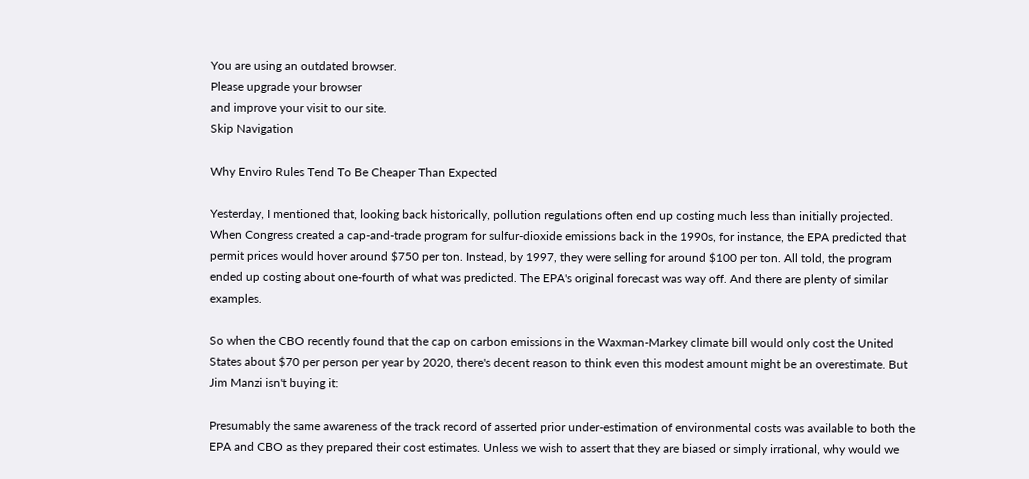You are using an outdated browser.
Please upgrade your browser
and improve your visit to our site.
Skip Navigation

Why Enviro Rules Tend To Be Cheaper Than Expected

Yesterday, I mentioned that, looking back historically, pollution regulations often end up costing much less than initially projected. When Congress created a cap-and-trade program for sulfur-dioxide emissions back in the 1990s, for instance, the EPA predicted that permit prices would hover around $750 per ton. Instead, by 1997, they were selling for around $100 per ton. All told, the program ended up costing about one-fourth of what was predicted. The EPA's original forecast was way off. And there are plenty of similar examples.

So when the CBO recently found that the cap on carbon emissions in the Waxman-Markey climate bill would only cost the United States about $70 per person per year by 2020, there's decent reason to think even this modest amount might be an overestimate. But Jim Manzi isn't buying it:

Presumably the same awareness of the track record of asserted prior under-estimation of environmental costs was available to both the EPA and CBO as they prepared their cost estimates. Unless we wish to assert that they are biased or simply irrational, why would we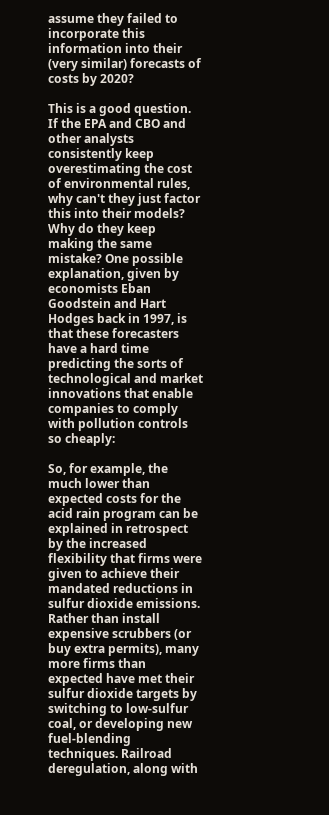assume they failed to incorporate this information into their (very similar) forecasts of costs by 2020?

This is a good question. If the EPA and CBO and other analysts consistently keep overestimating the cost of environmental rules, why can't they just factor this into their models? Why do they keep making the same mistake? One possible explanation, given by economists Eban Goodstein and Hart Hodges back in 1997, is that these forecasters have a hard time predicting the sorts of technological and market innovations that enable companies to comply with pollution controls so cheaply:

So, for example, the much lower than expected costs for the acid rain program can be explained in retrospect by the increased flexibility that firms were given to achieve their mandated reductions in sulfur dioxide emissions. Rather than install expensive scrubbers (or buy extra permits), many more firms than expected have met their sulfur dioxide targets by switching to low-sulfur coal, or developing new fuel-blending techniques. Railroad deregulation, along with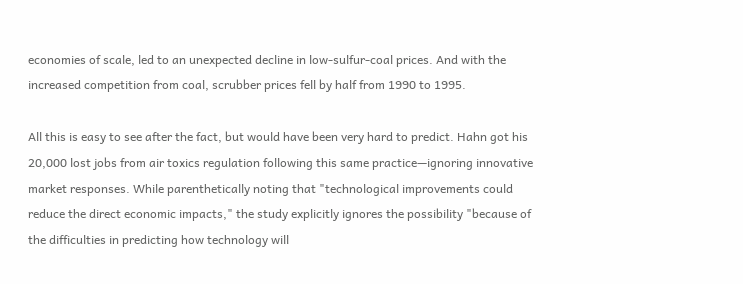economies of scale, led to an unexpected decline in low-sulfur-coal prices. And with the increased competition from coal, scrubber prices fell by half from 1990 to 1995.

All this is easy to see after the fact, but would have been very hard to predict. Hahn got his 20,000 lost jobs from air toxics regulation following this same practice—ignoring innovative market responses. While parenthetically noting that "technological improvements could reduce the direct economic impacts," the study explicitly ignores the possibility "because of the difficulties in predicting how technology will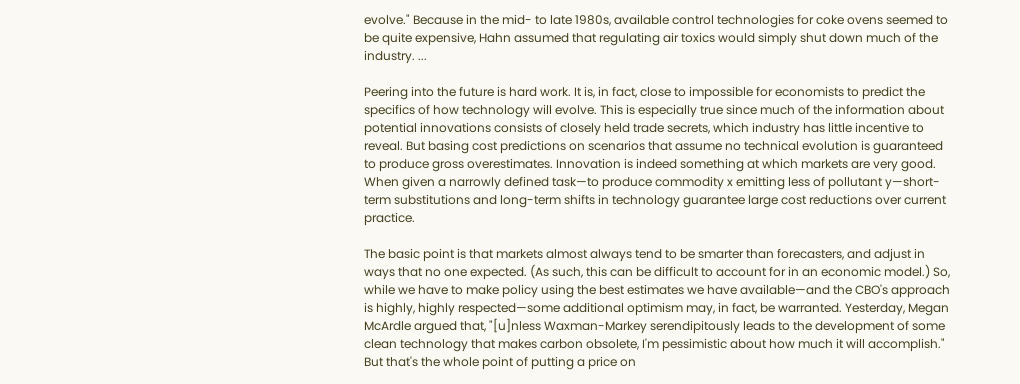evolve." Because in the mid- to late 1980s, available control technologies for coke ovens seemed to be quite expensive, Hahn assumed that regulating air toxics would simply shut down much of the industry. ...

Peering into the future is hard work. It is, in fact, close to impossible for economists to predict the specifics of how technology will evolve. This is especially true since much of the information about potential innovations consists of closely held trade secrets, which industry has little incentive to reveal. But basing cost predictions on scenarios that assume no technical evolution is guaranteed to produce gross overestimates. Innovation is indeed something at which markets are very good. When given a narrowly defined task—to produce commodity x emitting less of pollutant y—short-term substitutions and long-term shifts in technology guarantee large cost reductions over current practice.

The basic point is that markets almost always tend to be smarter than forecasters, and adjust in ways that no one expected. (As such, this can be difficult to account for in an economic model.) So, while we have to make policy using the best estimates we have available—and the CBO's approach is highly, highly respected—some additional optimism may, in fact, be warranted. Yesterday, Megan McArdle argued that, "[u]nless Waxman-Markey serendipitously leads to the development of some clean technology that makes carbon obsolete, I'm pessimistic about how much it will accomplish." But that's the whole point of putting a price on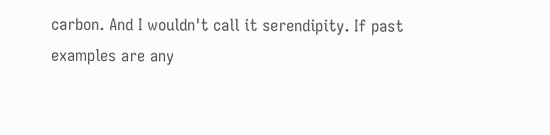carbon. And I wouldn't call it serendipity. If past examples are any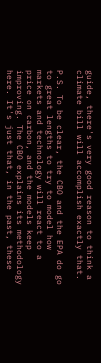guide, there's very good reason to think a climate bill will accomplish exactly that.

P.S. To be clear, the CBO and the EPA do go to great lengths to try to model how markets and technology will react to a price on carbon, and the models keep improving. The CBO explains its methodology here. It's just that, in the past, these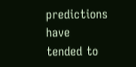predictions have tended to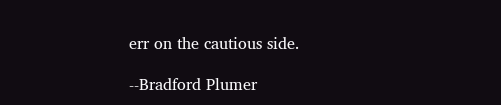err on the cautious side.

--Bradford Plumer